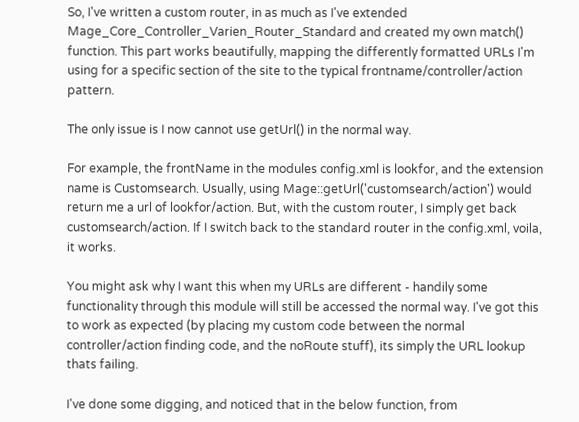So, I've written a custom router, in as much as I've extended Mage_Core_Controller_Varien_Router_Standard and created my own match() function. This part works beautifully, mapping the differently formatted URLs I'm using for a specific section of the site to the typical frontname/controller/action pattern.

The only issue is I now cannot use getUrl() in the normal way.

For example, the frontName in the modules config.xml is lookfor, and the extension name is Customsearch. Usually, using Mage::getUrl('customsearch/action') would return me a url of lookfor/action. But, with the custom router, I simply get back customsearch/action. If I switch back to the standard router in the config.xml, voila, it works.

You might ask why I want this when my URLs are different - handily some functionality through this module will still be accessed the normal way. I've got this to work as expected (by placing my custom code between the normal controller/action finding code, and the noRoute stuff), its simply the URL lookup thats failing.

I've done some digging, and noticed that in the below function, from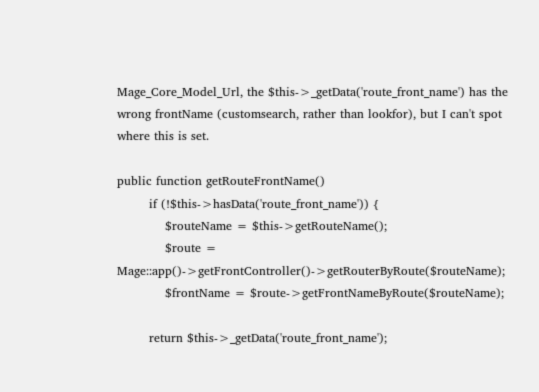Mage_Core_Model_Url, the $this->_getData('route_front_name') has the wrong frontName (customsearch, rather than lookfor), but I can't spot where this is set.

public function getRouteFrontName()
        if (!$this->hasData('route_front_name')) {
            $routeName = $this->getRouteName();
            $route = Mage::app()->getFrontController()->getRouterByRoute($routeName);
            $frontName = $route->getFrontNameByRoute($routeName);

        return $this->_getData('route_front_name');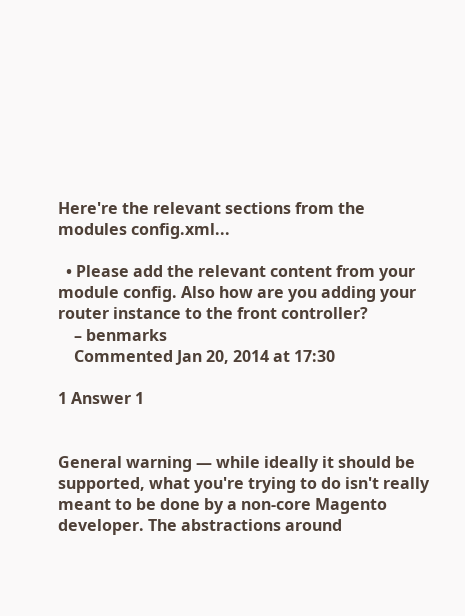Here're the relevant sections from the modules config.xml...

  • Please add the relevant content from your module config. Also how are you adding your router instance to the front controller?
    – benmarks
    Commented Jan 20, 2014 at 17:30

1 Answer 1


General warning — while ideally it should be supported, what you're trying to do isn't really meant to be done by a non-core Magento developer. The abstractions around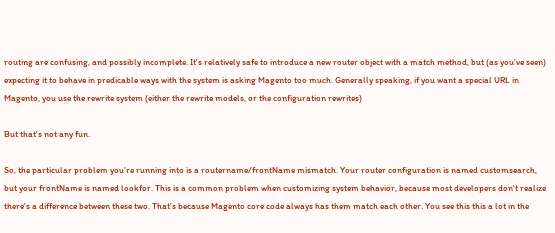routing are confusing, and possibly incomplete. It's relatively safe to introduce a new router object with a match method, but (as you've seen) expecting it to behave in predicable ways with the system is asking Magento too much. Generally speaking, if you want a special URL in Magento, you use the rewrite system (either the rewrite models, or the configuration rewrites)

But that's not any fun.

So, the particular problem you're running into is a routername/frontName mismatch. Your router configuration is named customsearch, but your frontName is named lookfor. This is a common problem when customizing system behavior, because most developers don't realize there's a difference between these two. That's because Magento core code always has them match each other. You see this this a lot in the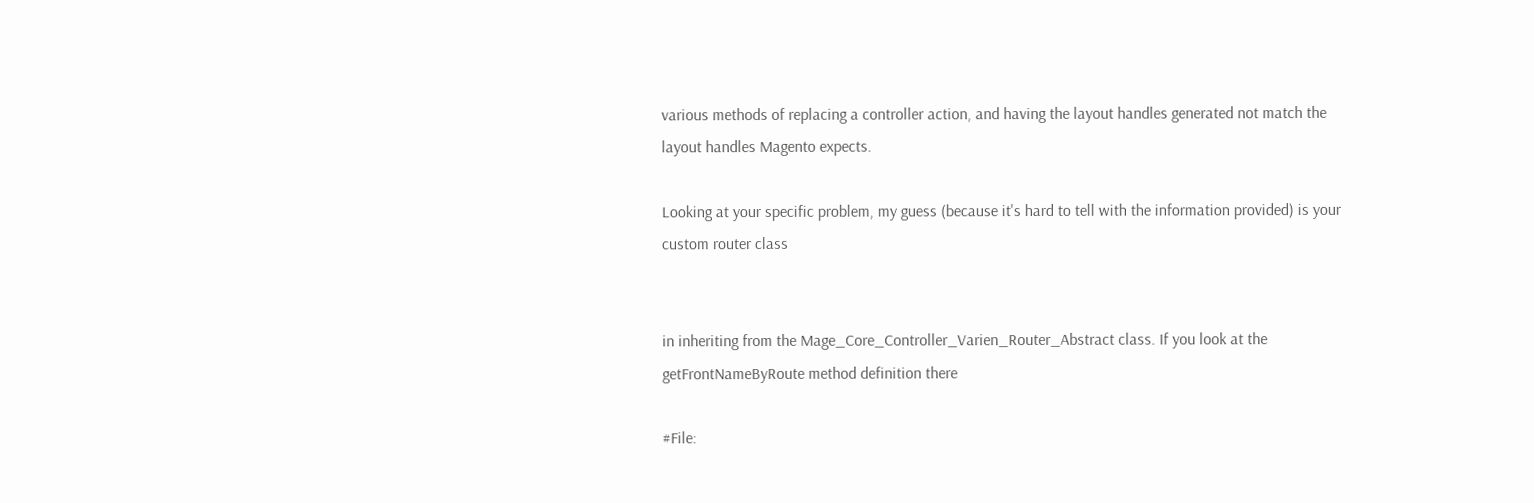various methods of replacing a controller action, and having the layout handles generated not match the layout handles Magento expects.

Looking at your specific problem, my guess (because it's hard to tell with the information provided) is your custom router class


in inheriting from the Mage_Core_Controller_Varien_Router_Abstract class. If you look at the getFrontNameByRoute method definition there

#File: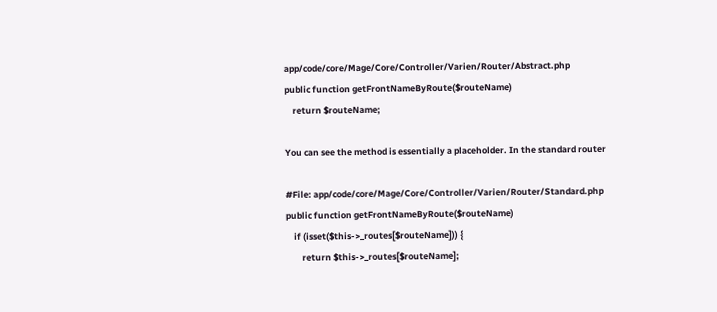app/code/core/Mage/Core/Controller/Varien/Router/Abstract.php
public function getFrontNameByRoute($routeName)
    return $routeName;

You can see the method is essentially a placeholder. In the standard router

#File: app/code/core/Mage/Core/Controller/Varien/Router/Standard.php
public function getFrontNameByRoute($routeName)
    if (isset($this->_routes[$routeName])) {
        return $this->_routes[$routeName];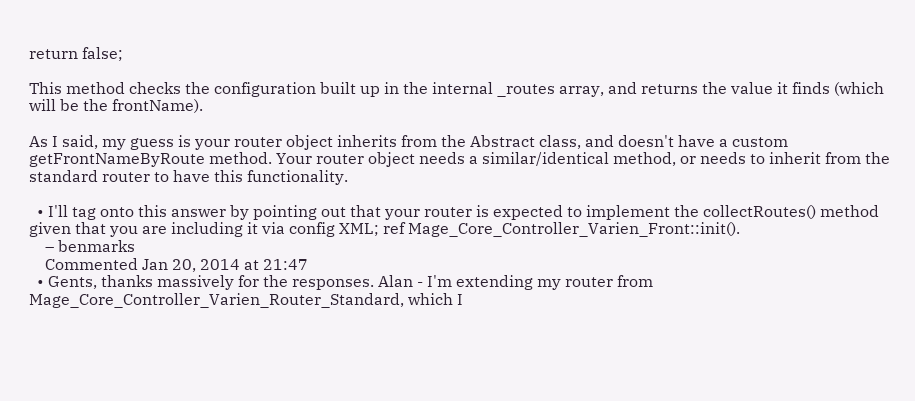return false;

This method checks the configuration built up in the internal _routes array, and returns the value it finds (which will be the frontName).

As I said, my guess is your router object inherits from the Abstract class, and doesn't have a custom getFrontNameByRoute method. Your router object needs a similar/identical method, or needs to inherit from the standard router to have this functionality.

  • I'll tag onto this answer by pointing out that your router is expected to implement the collectRoutes() method given that you are including it via config XML; ref Mage_Core_Controller_Varien_Front::init().
    – benmarks
    Commented Jan 20, 2014 at 21:47
  • Gents, thanks massively for the responses. Alan - I'm extending my router from Mage_Core_Controller_Varien_Router_Standard, which I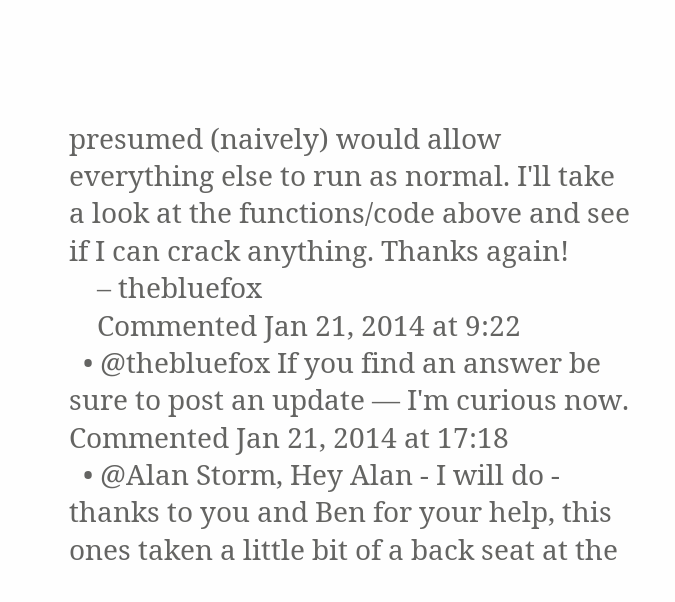presumed (naively) would allow everything else to run as normal. I'll take a look at the functions/code above and see if I can crack anything. Thanks again!
    – thebluefox
    Commented Jan 21, 2014 at 9:22
  • @thebluefox If you find an answer be sure to post an update — I'm curious now. Commented Jan 21, 2014 at 17:18
  • @Alan Storm, Hey Alan - I will do - thanks to you and Ben for your help, this ones taken a little bit of a back seat at the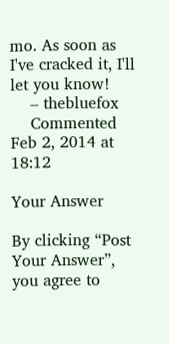mo. As soon as I've cracked it, I'll let you know!
    – thebluefox
    Commented Feb 2, 2014 at 18:12

Your Answer

By clicking “Post Your Answer”, you agree to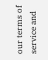our terms of service and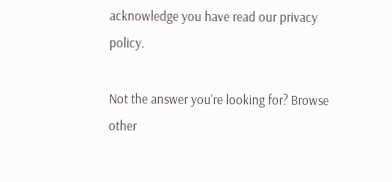acknowledge you have read our privacy policy.

Not the answer you're looking for? Browse other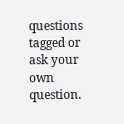questions tagged or ask your own question.